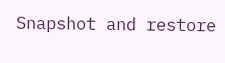Snapshot and restore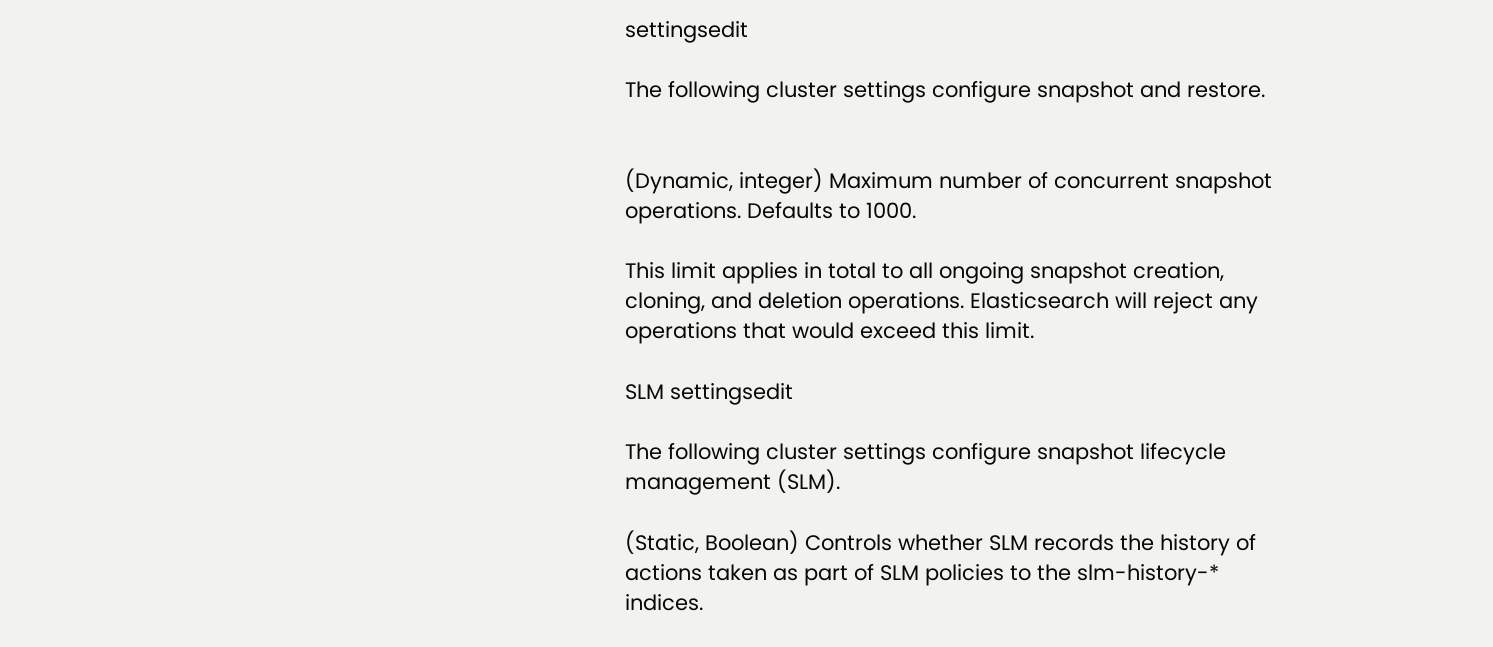settingsedit

The following cluster settings configure snapshot and restore.


(Dynamic, integer) Maximum number of concurrent snapshot operations. Defaults to 1000.

This limit applies in total to all ongoing snapshot creation, cloning, and deletion operations. Elasticsearch will reject any operations that would exceed this limit.

SLM settingsedit

The following cluster settings configure snapshot lifecycle management (SLM).

(Static, Boolean) Controls whether SLM records the history of actions taken as part of SLM policies to the slm-history-* indices.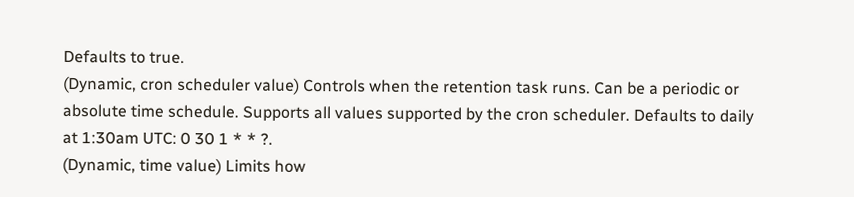Defaults to true.
(Dynamic, cron scheduler value) Controls when the retention task runs. Can be a periodic or absolute time schedule. Supports all values supported by the cron scheduler. Defaults to daily at 1:30am UTC: 0 30 1 * * ?.
(Dynamic, time value) Limits how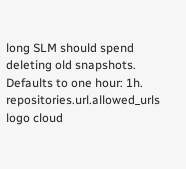long SLM should spend deleting old snapshots. Defaults to one hour: 1h.
repositories.url.allowed_urls logo cloud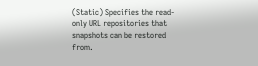(Static) Specifies the read-only URL repositories that snapshots can be restored from.